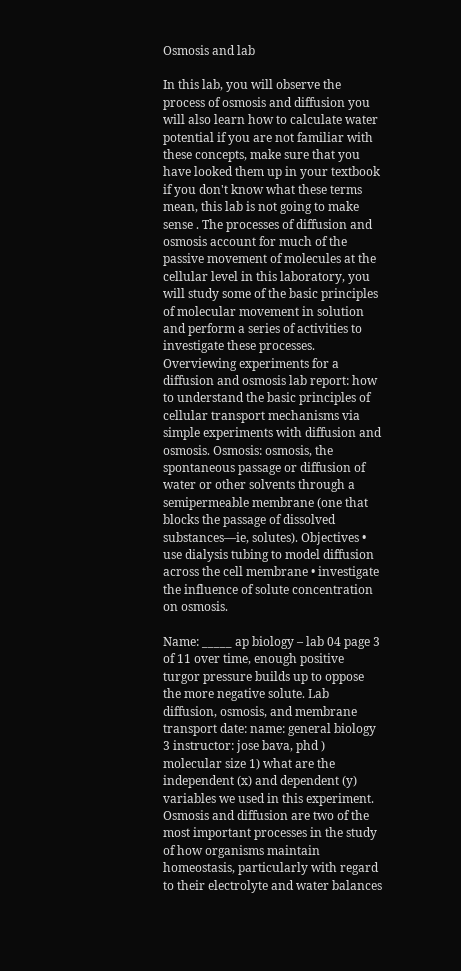Osmosis and lab

In this lab, you will observe the process of osmosis and diffusion you will also learn how to calculate water potential if you are not familiar with these concepts, make sure that you have looked them up in your textbook if you don't know what these terms mean, this lab is not going to make sense . The processes of diffusion and osmosis account for much of the passive movement of molecules at the cellular level in this laboratory, you will study some of the basic principles of molecular movement in solution and perform a series of activities to investigate these processes. Overviewing experiments for a diffusion and osmosis lab report: how to understand the basic principles of cellular transport mechanisms via simple experiments with diffusion and osmosis. Osmosis: osmosis, the spontaneous passage or diffusion of water or other solvents through a semipermeable membrane (one that blocks the passage of dissolved substances—ie, solutes). Objectives • use dialysis tubing to model diffusion across the cell membrane • investigate the influence of solute concentration on osmosis.

Name: _____ ap biology – lab 04 page 3 of 11 over time, enough positive turgor pressure builds up to oppose the more negative solute. Lab diffusion, osmosis, and membrane transport date: name: general biology 3 instructor: jose bava, phd ) molecular size 1) what are the independent (x) and dependent (y) variables we used in this experiment. Osmosis and diffusion are two of the most important processes in the study of how organisms maintain homeostasis, particularly with regard to their electrolyte and water balances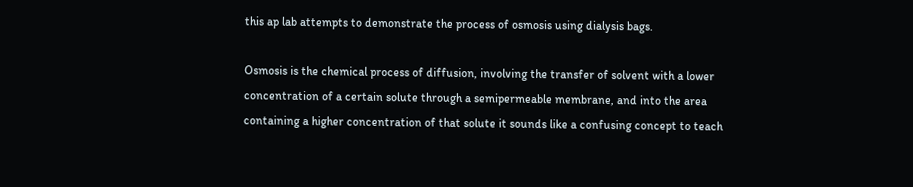this ap lab attempts to demonstrate the process of osmosis using dialysis bags.

Osmosis is the chemical process of diffusion, involving the transfer of solvent with a lower concentration of a certain solute through a semipermeable membrane, and into the area containing a higher concentration of that solute it sounds like a confusing concept to teach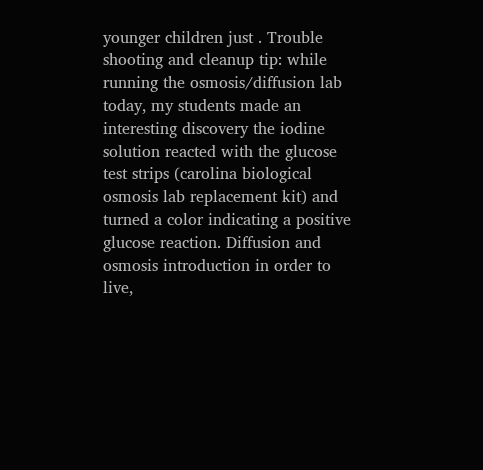younger children just . Trouble shooting and cleanup tip: while running the osmosis/diffusion lab today, my students made an interesting discovery the iodine solution reacted with the glucose test strips (carolina biological osmosis lab replacement kit) and turned a color indicating a positive glucose reaction. Diffusion and osmosis introduction in order to live,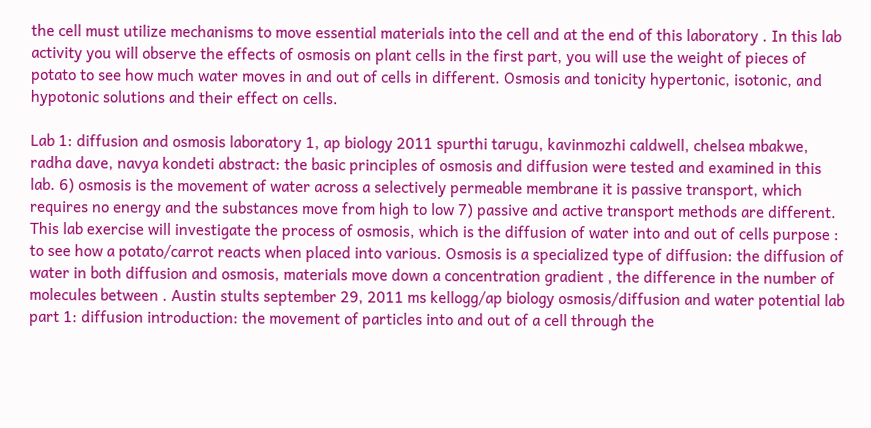the cell must utilize mechanisms to move essential materials into the cell and at the end of this laboratory . In this lab activity you will observe the effects of osmosis on plant cells in the first part, you will use the weight of pieces of potato to see how much water moves in and out of cells in different. Osmosis and tonicity hypertonic, isotonic, and hypotonic solutions and their effect on cells.

Lab 1: diffusion and osmosis laboratory 1, ap biology 2011 spurthi tarugu, kavinmozhi caldwell, chelsea mbakwe, radha dave, navya kondeti abstract: the basic principles of osmosis and diffusion were tested and examined in this lab. 6) osmosis is the movement of water across a selectively permeable membrane it is passive transport, which requires no energy and the substances move from high to low 7) passive and active transport methods are different. This lab exercise will investigate the process of osmosis, which is the diffusion of water into and out of cells purpose : to see how a potato/carrot reacts when placed into various. Osmosis is a specialized type of diffusion: the diffusion of water in both diffusion and osmosis, materials move down a concentration gradient , the difference in the number of molecules between . Austin stults september 29, 2011 ms kellogg/ap biology osmosis/diffusion and water potential lab part 1: diffusion introduction: the movement of particles into and out of a cell through the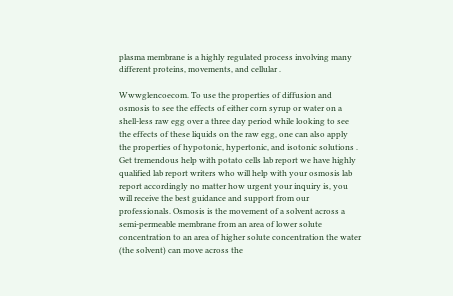plasma membrane is a highly regulated process involving many different proteins, movements, and cellular .

Wwwglencoecom. To use the properties of diffusion and osmosis to see the effects of either corn syrup or water on a shell-less raw egg over a three day period while looking to see the effects of these liquids on the raw egg, one can also apply the properties of hypotonic, hypertonic, and isotonic solutions . Get tremendous help with potato cells lab report we have highly qualified lab report writers who will help with your osmosis lab report accordingly no matter how urgent your inquiry is, you will receive the best guidance and support from our professionals. Osmosis is the movement of a solvent across a semi-permeable membrane from an area of lower solute concentration to an area of higher solute concentration the water (the solvent) can move across the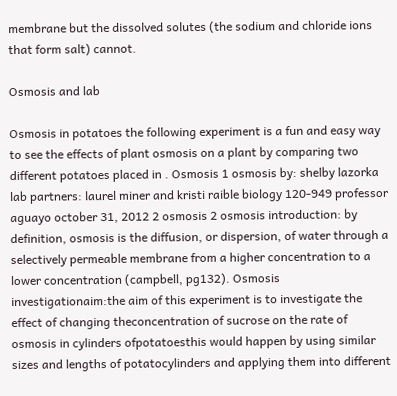membrane but the dissolved solutes (the sodium and chloride ions that form salt) cannot.

Osmosis and lab

Osmosis in potatoes the following experiment is a fun and easy way to see the effects of plant osmosis on a plant by comparing two different potatoes placed in . Osmosis 1 osmosis by: shelby lazorka lab partners: laurel miner and kristi raible biology 120-949 professor aguayo october 31, 2012 2 osmosis 2 osmosis introduction: by definition, osmosis is the diffusion, or dispersion, of water through a selectively permeable membrane from a higher concentration to a lower concentration (campbell, pg132). Osmosis investigationaim:the aim of this experiment is to investigate the effect of changing theconcentration of sucrose on the rate of osmosis in cylinders ofpotatoesthis would happen by using similar sizes and lengths of potatocylinders and applying them into different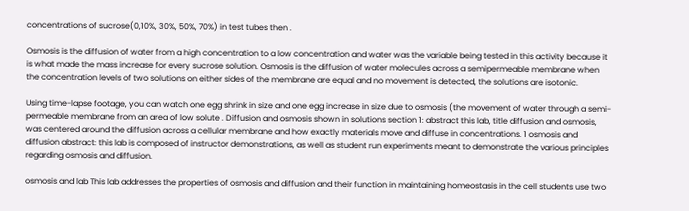concentrations of sucrose(0,10%, 30%, 50%, 70%) in test tubes then .

Osmosis is the diffusion of water from a high concentration to a low concentration and water was the variable being tested in this activity because it is what made the mass increase for every sucrose solution. Osmosis is the diffusion of water molecules across a semipermeable membrane when the concentration levels of two solutions on either sides of the membrane are equal and no movement is detected, the solutions are isotonic.

Using time-lapse footage, you can watch one egg shrink in size and one egg increase in size due to osmosis (the movement of water through a semi-permeable membrane from an area of low solute . Diffusion and osmosis shown in solutions section 1: abstract this lab, title diffusion and osmosis, was centered around the diffusion across a cellular membrane and how exactly materials move and diffuse in concentrations. 1 osmosis and diffusion abstract: this lab is composed of instructor demonstrations, as well as student run experiments meant to demonstrate the various principles regarding osmosis and diffusion.

osmosis and lab This lab addresses the properties of osmosis and diffusion and their function in maintaining homeostasis in the cell students use two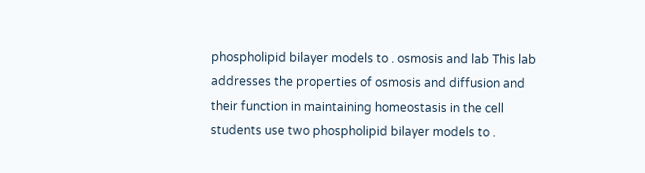phospholipid bilayer models to . osmosis and lab This lab addresses the properties of osmosis and diffusion and their function in maintaining homeostasis in the cell students use two phospholipid bilayer models to .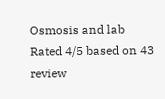Osmosis and lab
Rated 4/5 based on 43 review